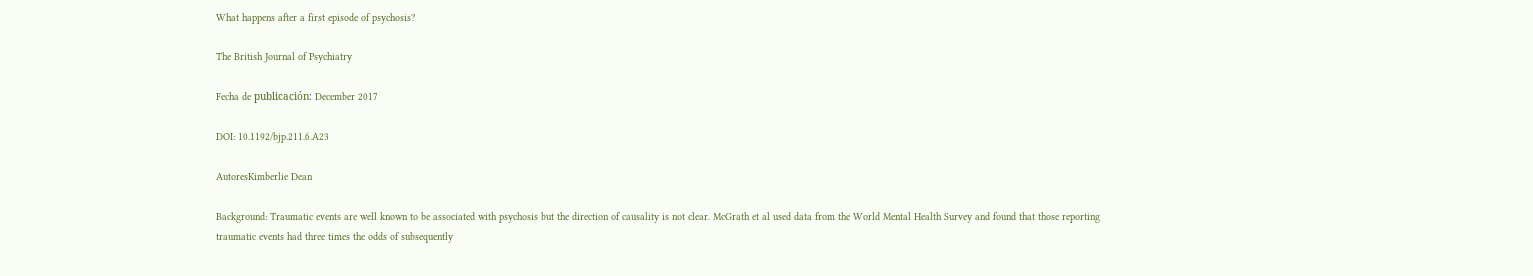What happens after a first episode of psychosis?

The British Journal of Psychiatry

Fecha de publicación: December 2017

DOI: 10.1192/bjp.211.6.A23

AutoresKimberlie Dean

Background: Traumatic events are well known to be associated with psychosis but the direction of causality is not clear. McGrath et al used data from the World Mental Health Survey and found that those reporting traumatic events had three times the odds of subsequently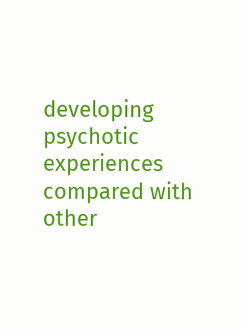developing psychotic experiences compared with other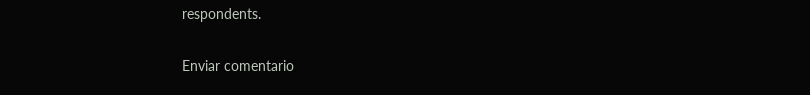respondents.


Enviar comentario